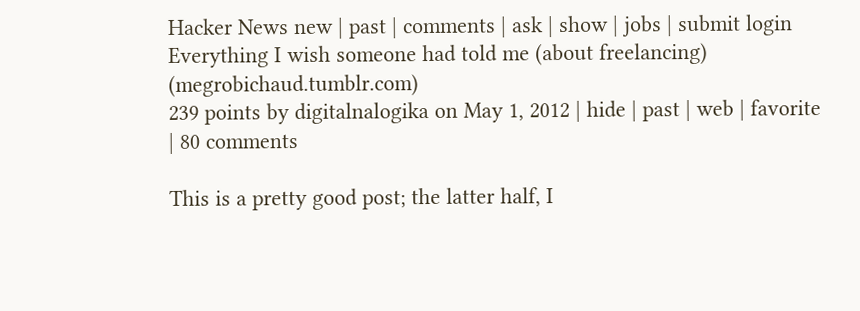Hacker News new | past | comments | ask | show | jobs | submit login
Everything I wish someone had told me (about freelancing) (megrobichaud.tumblr.com)
239 points by digitalnalogika on May 1, 2012 | hide | past | web | favorite | 80 comments

This is a pretty good post; the latter half, I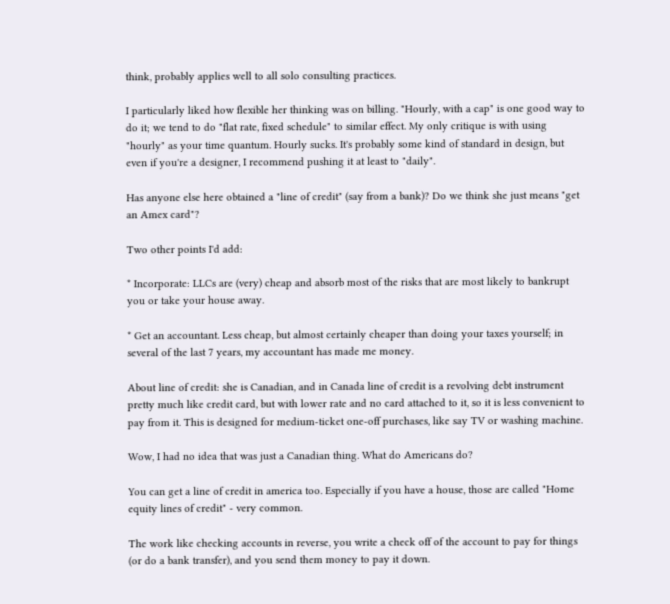think, probably applies well to all solo consulting practices.

I particularly liked how flexible her thinking was on billing. "Hourly, with a cap" is one good way to do it; we tend to do "flat rate, fixed schedule" to similar effect. My only critique is with using "hourly" as your time quantum. Hourly sucks. It's probably some kind of standard in design, but even if you're a designer, I recommend pushing it at least to "daily".

Has anyone else here obtained a "line of credit" (say from a bank)? Do we think she just means "get an Amex card"?

Two other points I'd add:

* Incorporate: LLCs are (very) cheap and absorb most of the risks that are most likely to bankrupt you or take your house away.

* Get an accountant. Less cheap, but almost certainly cheaper than doing your taxes yourself; in several of the last 7 years, my accountant has made me money.

About line of credit: she is Canadian, and in Canada line of credit is a revolving debt instrument pretty much like credit card, but with lower rate and no card attached to it, so it is less convenient to pay from it. This is designed for medium-ticket one-off purchases, like say TV or washing machine.

Wow, I had no idea that was just a Canadian thing. What do Americans do?

You can get a line of credit in america too. Especially if you have a house, those are called "Home equity lines of credit" - very common.

The work like checking accounts in reverse, you write a check off of the account to pay for things (or do a bank transfer), and you send them money to pay it down.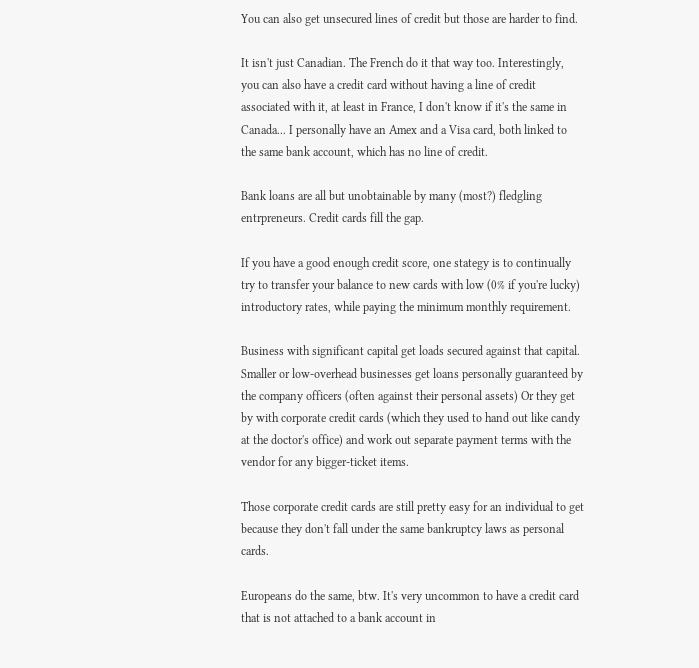You can also get unsecured lines of credit but those are harder to find.

It isn't just Canadian. The French do it that way too. Interestingly, you can also have a credit card without having a line of credit associated with it, at least in France, I don't know if it's the same in Canada... I personally have an Amex and a Visa card, both linked to the same bank account, which has no line of credit.

Bank loans are all but unobtainable by many (most?) fledgling entrpreneurs. Credit cards fill the gap.

If you have a good enough credit score, one stategy is to continually try to transfer your balance to new cards with low (0% if you're lucky) introductory rates, while paying the minimum monthly requirement.

Business with significant capital get loads secured against that capital. Smaller or low-overhead businesses get loans personally guaranteed by the company officers (often against their personal assets) Or they get by with corporate credit cards (which they used to hand out like candy at the doctor's office) and work out separate payment terms with the vendor for any bigger-ticket items.

Those corporate credit cards are still pretty easy for an individual to get because they don't fall under the same bankruptcy laws as personal cards.

Europeans do the same, btw. It's very uncommon to have a credit card that is not attached to a bank account in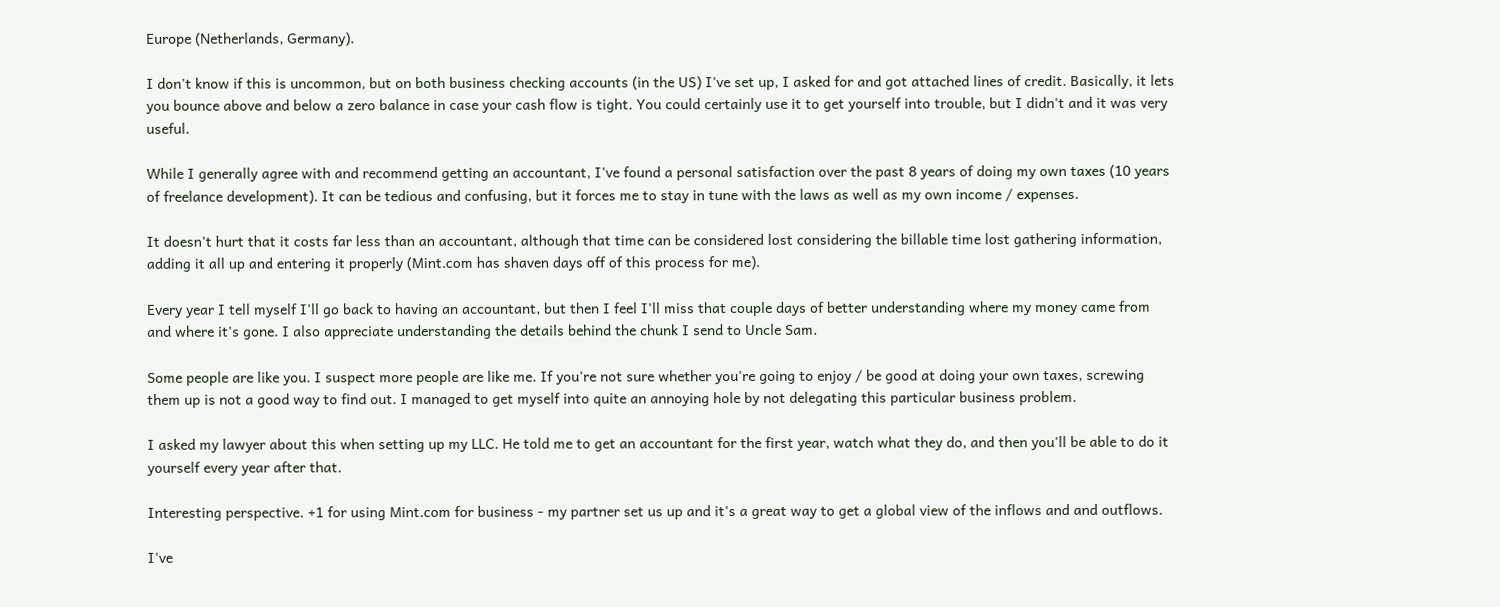Europe (Netherlands, Germany).

I don't know if this is uncommon, but on both business checking accounts (in the US) I've set up, I asked for and got attached lines of credit. Basically, it lets you bounce above and below a zero balance in case your cash flow is tight. You could certainly use it to get yourself into trouble, but I didn't and it was very useful.

While I generally agree with and recommend getting an accountant, I've found a personal satisfaction over the past 8 years of doing my own taxes (10 years of freelance development). It can be tedious and confusing, but it forces me to stay in tune with the laws as well as my own income / expenses.

It doesn't hurt that it costs far less than an accountant, although that time can be considered lost considering the billable time lost gathering information, adding it all up and entering it properly (Mint.com has shaven days off of this process for me).

Every year I tell myself I'll go back to having an accountant, but then I feel I'll miss that couple days of better understanding where my money came from and where it's gone. I also appreciate understanding the details behind the chunk I send to Uncle Sam.

Some people are like you. I suspect more people are like me. If you're not sure whether you're going to enjoy / be good at doing your own taxes, screwing them up is not a good way to find out. I managed to get myself into quite an annoying hole by not delegating this particular business problem.

I asked my lawyer about this when setting up my LLC. He told me to get an accountant for the first year, watch what they do, and then you'll be able to do it yourself every year after that.

Interesting perspective. +1 for using Mint.com for business - my partner set us up and it's a great way to get a global view of the inflows and and outflows.

I've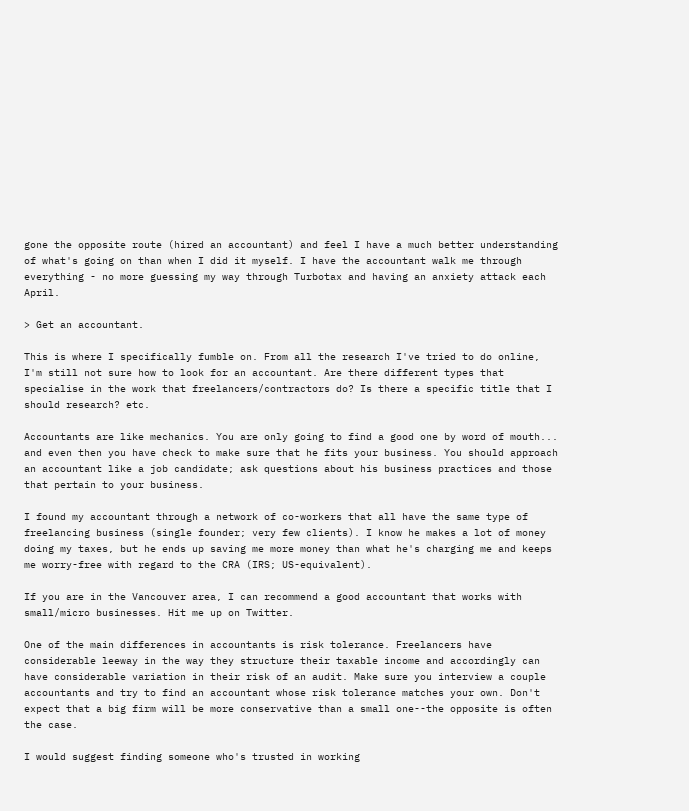gone the opposite route (hired an accountant) and feel I have a much better understanding of what's going on than when I did it myself. I have the accountant walk me through everything - no more guessing my way through Turbotax and having an anxiety attack each April.

> Get an accountant.

This is where I specifically fumble on. From all the research I've tried to do online, I'm still not sure how to look for an accountant. Are there different types that specialise in the work that freelancers/contractors do? Is there a specific title that I should research? etc.

Accountants are like mechanics. You are only going to find a good one by word of mouth... and even then you have check to make sure that he fits your business. You should approach an accountant like a job candidate; ask questions about his business practices and those that pertain to your business.

I found my accountant through a network of co-workers that all have the same type of freelancing business (single founder; very few clients). I know he makes a lot of money doing my taxes, but he ends up saving me more money than what he's charging me and keeps me worry-free with regard to the CRA (IRS; US-equivalent).

If you are in the Vancouver area, I can recommend a good accountant that works with small/micro businesses. Hit me up on Twitter.

One of the main differences in accountants is risk tolerance. Freelancers have considerable leeway in the way they structure their taxable income and accordingly can have considerable variation in their risk of an audit. Make sure you interview a couple accountants and try to find an accountant whose risk tolerance matches your own. Don't expect that a big firm will be more conservative than a small one--the opposite is often the case.

I would suggest finding someone who's trusted in working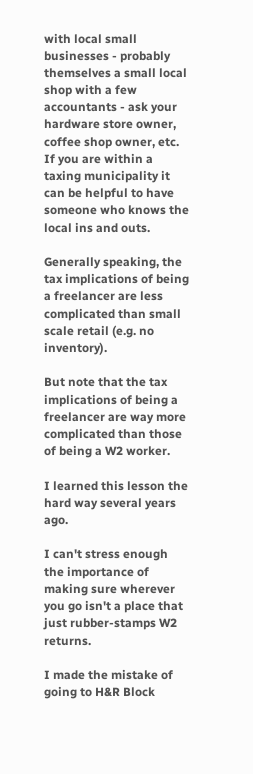with local small businesses - probably themselves a small local shop with a few accountants - ask your hardware store owner, coffee shop owner, etc. If you are within a taxing municipality it can be helpful to have someone who knows the local ins and outs.

Generally speaking, the tax implications of being a freelancer are less complicated than small scale retail (e.g. no inventory).

But note that the tax implications of being a freelancer are way more complicated than those of being a W2 worker.

I learned this lesson the hard way several years ago.

I can't stress enough the importance of making sure wherever you go isn't a place that just rubber-stamps W2 returns.

I made the mistake of going to H&R Block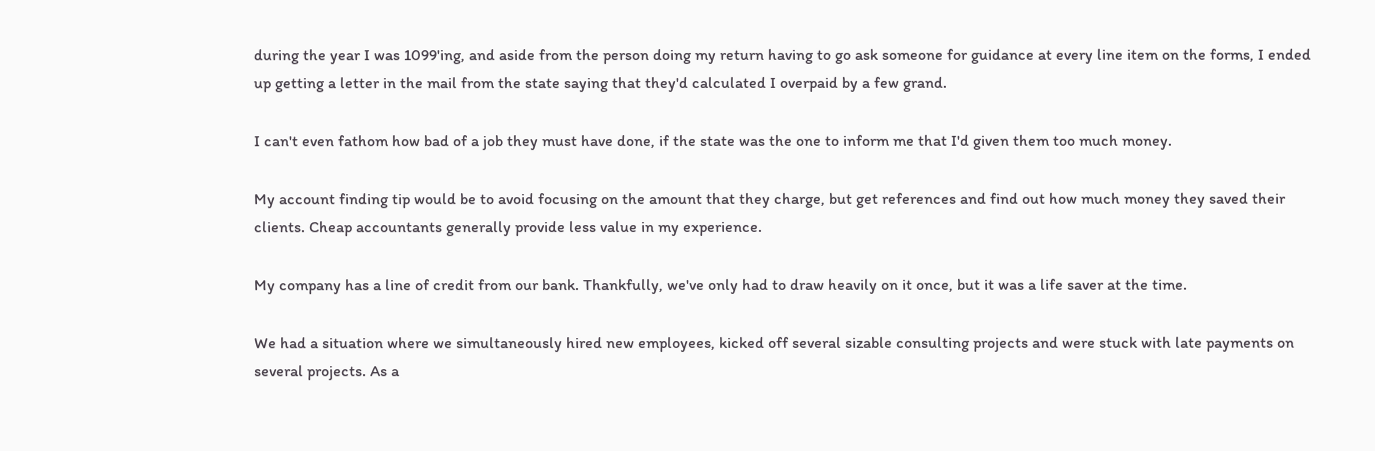during the year I was 1099'ing, and aside from the person doing my return having to go ask someone for guidance at every line item on the forms, I ended up getting a letter in the mail from the state saying that they'd calculated I overpaid by a few grand.

I can't even fathom how bad of a job they must have done, if the state was the one to inform me that I'd given them too much money.

My account finding tip would be to avoid focusing on the amount that they charge, but get references and find out how much money they saved their clients. Cheap accountants generally provide less value in my experience.

My company has a line of credit from our bank. Thankfully, we've only had to draw heavily on it once, but it was a life saver at the time.

We had a situation where we simultaneously hired new employees, kicked off several sizable consulting projects and were stuck with late payments on several projects. As a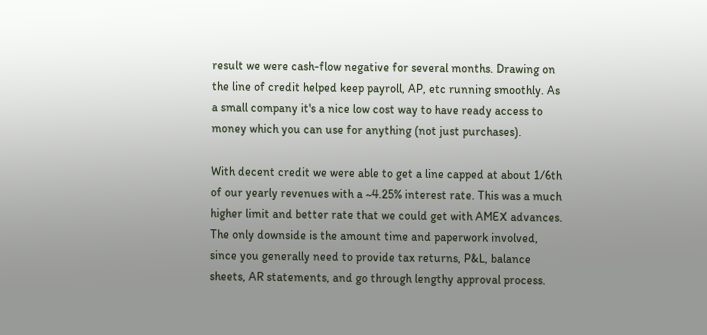result we were cash-flow negative for several months. Drawing on the line of credit helped keep payroll, AP, etc running smoothly. As a small company it's a nice low cost way to have ready access to money which you can use for anything (not just purchases).

With decent credit we were able to get a line capped at about 1/6th of our yearly revenues with a ~4.25% interest rate. This was a much higher limit and better rate that we could get with AMEX advances. The only downside is the amount time and paperwork involved, since you generally need to provide tax returns, P&L, balance sheets, AR statements, and go through lengthy approval process.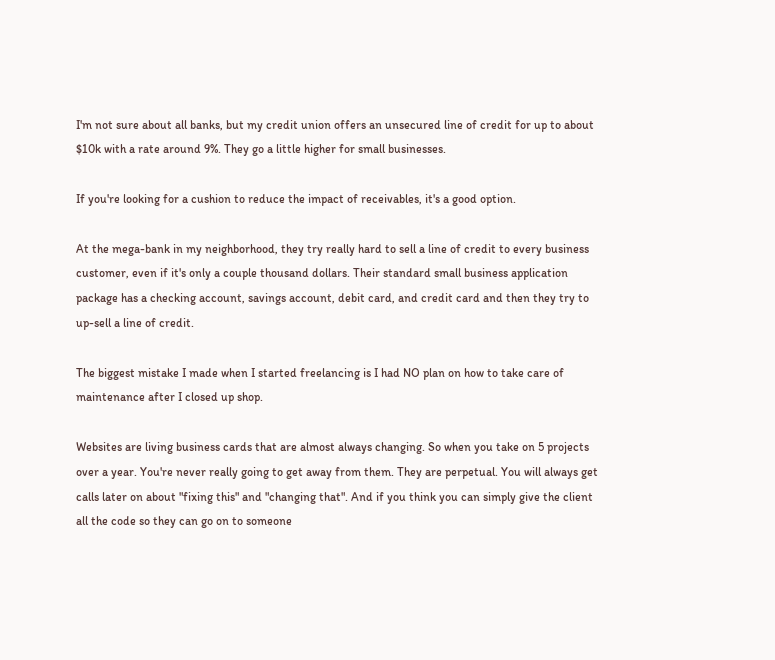I'm not sure about all banks, but my credit union offers an unsecured line of credit for up to about $10k with a rate around 9%. They go a little higher for small businesses.

If you're looking for a cushion to reduce the impact of receivables, it's a good option.

At the mega-bank in my neighborhood, they try really hard to sell a line of credit to every business customer, even if it's only a couple thousand dollars. Their standard small business application package has a checking account, savings account, debit card, and credit card and then they try to up-sell a line of credit.

The biggest mistake I made when I started freelancing is I had NO plan on how to take care of maintenance after I closed up shop.

Websites are living business cards that are almost always changing. So when you take on 5 projects over a year. You're never really going to get away from them. They are perpetual. You will always get calls later on about "fixing this" and "changing that". And if you think you can simply give the client all the code so they can go on to someone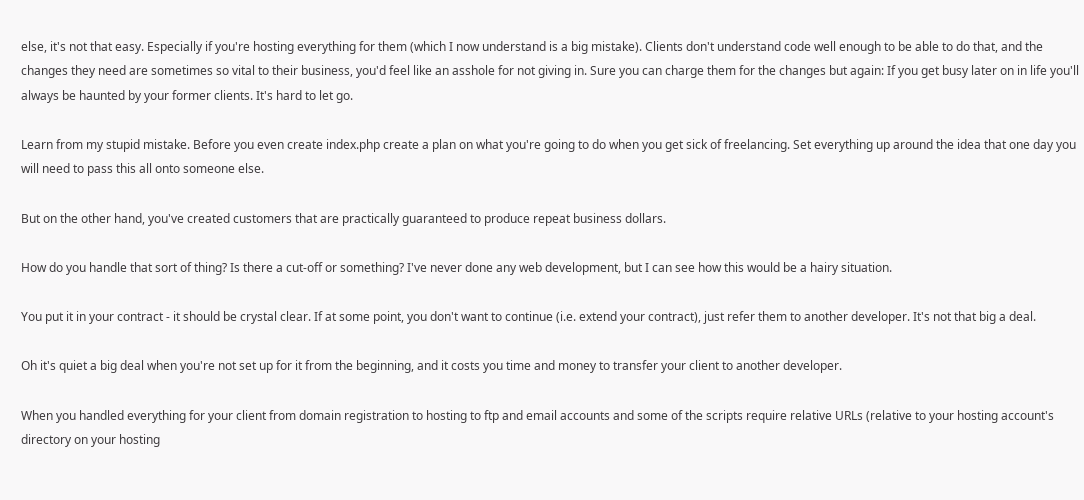else, it's not that easy. Especially if you're hosting everything for them (which I now understand is a big mistake). Clients don't understand code well enough to be able to do that, and the changes they need are sometimes so vital to their business, you'd feel like an asshole for not giving in. Sure you can charge them for the changes but again: If you get busy later on in life you'll always be haunted by your former clients. It's hard to let go.

Learn from my stupid mistake. Before you even create index.php create a plan on what you're going to do when you get sick of freelancing. Set everything up around the idea that one day you will need to pass this all onto someone else.

But on the other hand, you've created customers that are practically guaranteed to produce repeat business dollars.

How do you handle that sort of thing? Is there a cut-off or something? I've never done any web development, but I can see how this would be a hairy situation.

You put it in your contract - it should be crystal clear. If at some point, you don't want to continue (i.e. extend your contract), just refer them to another developer. It's not that big a deal.

Oh it's quiet a big deal when you're not set up for it from the beginning, and it costs you time and money to transfer your client to another developer.

When you handled everything for your client from domain registration to hosting to ftp and email accounts and some of the scripts require relative URLs (relative to your hosting account's directory on your hosting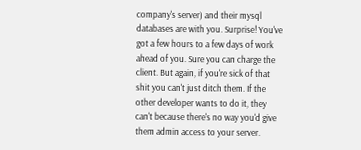company's server) and their mysql databases are with you. Surprise! You've got a few hours to a few days of work ahead of you. Sure you can charge the client. But again, if you're sick of that shit you can't just ditch them. If the other developer wants to do it, they can't because there's no way you'd give them admin access to your server.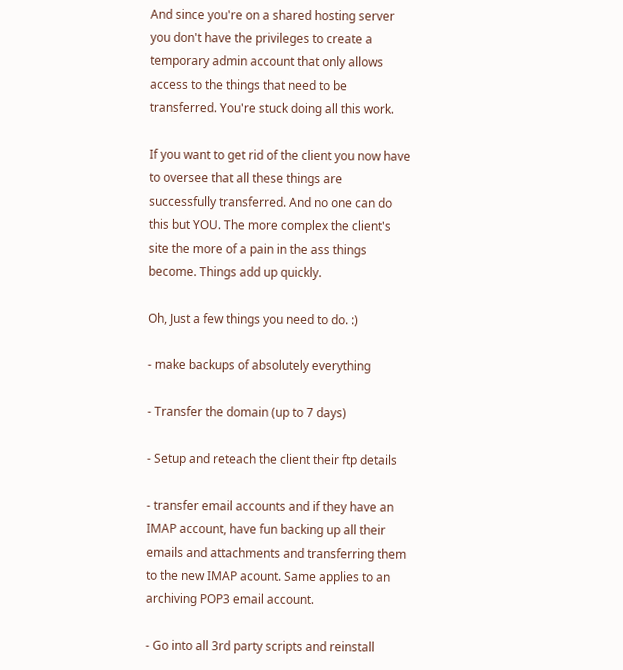And since you're on a shared hosting server you don't have the privileges to create a temporary admin account that only allows access to the things that need to be transferred. You're stuck doing all this work.

If you want to get rid of the client you now have to oversee that all these things are successfully transferred. And no one can do this but YOU. The more complex the client's site the more of a pain in the ass things become. Things add up quickly.

Oh, Just a few things you need to do. :)

- make backups of absolutely everything

- Transfer the domain (up to 7 days)

- Setup and reteach the client their ftp details

- transfer email accounts and if they have an IMAP account, have fun backing up all their emails and attachments and transferring them to the new IMAP acount. Same applies to an archiving POP3 email account.

- Go into all 3rd party scripts and reinstall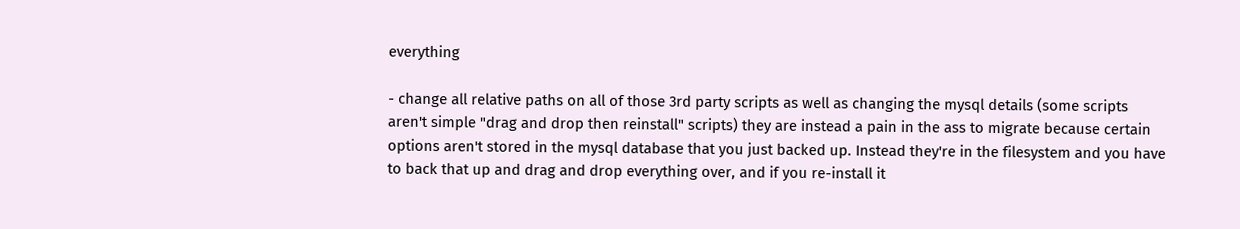everything

- change all relative paths on all of those 3rd party scripts as well as changing the mysql details (some scripts aren't simple "drag and drop then reinstall" scripts) they are instead a pain in the ass to migrate because certain options aren't stored in the mysql database that you just backed up. Instead they're in the filesystem and you have to back that up and drag and drop everything over, and if you re-install it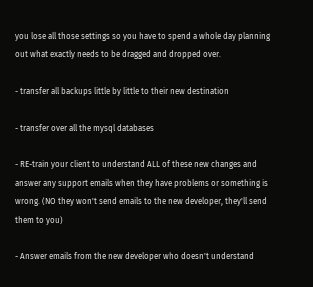you lose all those settings so you have to spend a whole day planning out what exactly needs to be dragged and dropped over.

- transfer all backups little by little to their new destination

- transfer over all the mysql databases

- RE-train your client to understand ALL of these new changes and answer any support emails when they have problems or something is wrong. (NO they won't send emails to the new developer, they'll send them to you)

- Answer emails from the new developer who doesn't understand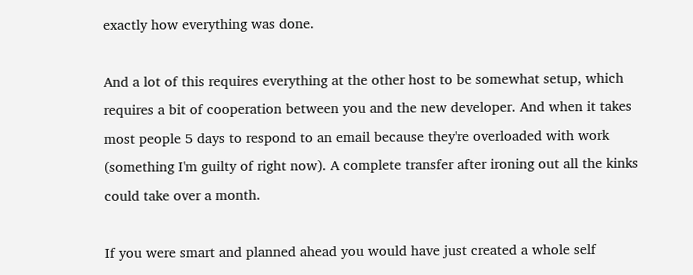exactly how everything was done.

And a lot of this requires everything at the other host to be somewhat setup, which requires a bit of cooperation between you and the new developer. And when it takes most people 5 days to respond to an email because they're overloaded with work (something I'm guilty of right now). A complete transfer after ironing out all the kinks could take over a month.

If you were smart and planned ahead you would have just created a whole self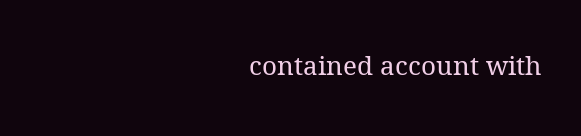contained account with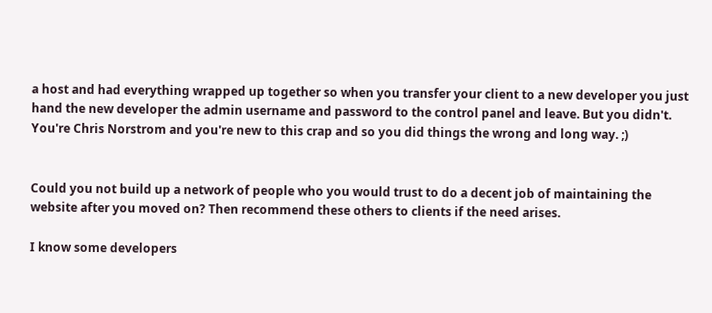a host and had everything wrapped up together so when you transfer your client to a new developer you just hand the new developer the admin username and password to the control panel and leave. But you didn't. You're Chris Norstrom and you're new to this crap and so you did things the wrong and long way. ;)


Could you not build up a network of people who you would trust to do a decent job of maintaining the website after you moved on? Then recommend these others to clients if the need arises.

I know some developers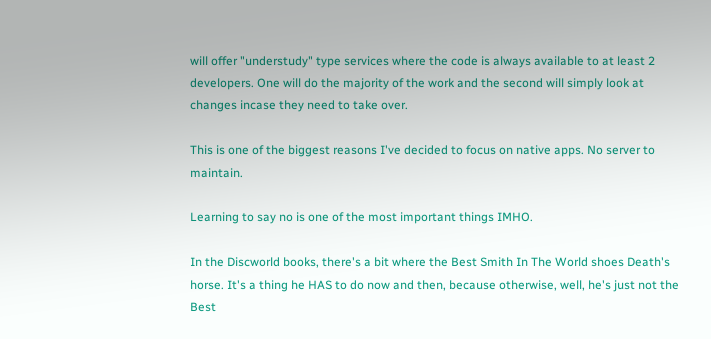will offer "understudy" type services where the code is always available to at least 2 developers. One will do the majority of the work and the second will simply look at changes incase they need to take over.

This is one of the biggest reasons I've decided to focus on native apps. No server to maintain.

Learning to say no is one of the most important things IMHO.

In the Discworld books, there's a bit where the Best Smith In The World shoes Death's horse. It's a thing he HAS to do now and then, because otherwise, well, he's just not the Best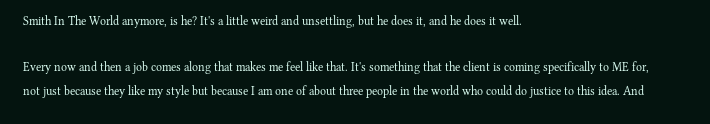Smith In The World anymore, is he? It's a little weird and unsettling, but he does it, and he does it well.

Every now and then a job comes along that makes me feel like that. It's something that the client is coming specifically to ME for, not just because they like my style but because I am one of about three people in the world who could do justice to this idea. And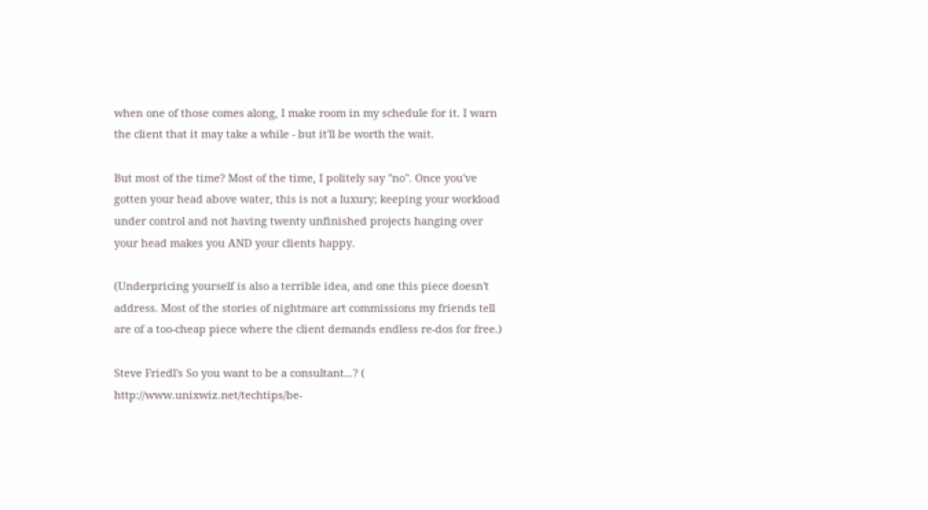when one of those comes along, I make room in my schedule for it. I warn the client that it may take a while - but it'll be worth the wait.

But most of the time? Most of the time, I politely say "no". Once you've gotten your head above water, this is not a luxury; keeping your workload under control and not having twenty unfinished projects hanging over your head makes you AND your clients happy.

(Underpricing yourself is also a terrible idea, and one this piece doesn't address. Most of the stories of nightmare art commissions my friends tell are of a too-cheap piece where the client demands endless re-dos for free.)

Steve Friedl's So you want to be a consultant...? ( http://www.unixwiz.net/techtips/be-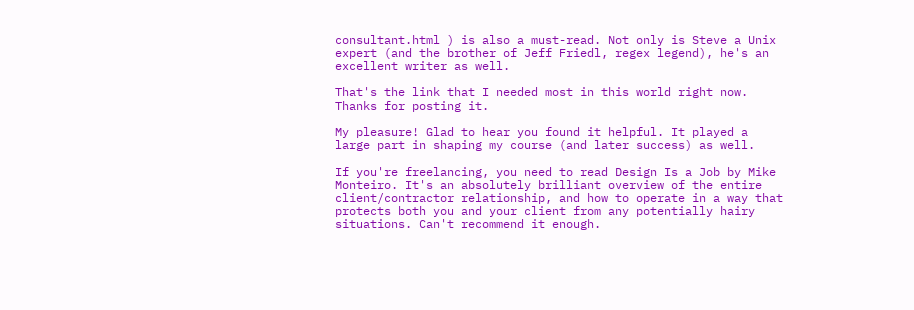consultant.html ) is also a must-read. Not only is Steve a Unix expert (and the brother of Jeff Friedl, regex legend), he's an excellent writer as well.

That's the link that I needed most in this world right now. Thanks for posting it.

My pleasure! Glad to hear you found it helpful. It played a large part in shaping my course (and later success) as well.

If you're freelancing, you need to read Design Is a Job by Mike Monteiro. It's an absolutely brilliant overview of the entire client/contractor relationship, and how to operate in a way that protects both you and your client from any potentially hairy situations. Can't recommend it enough.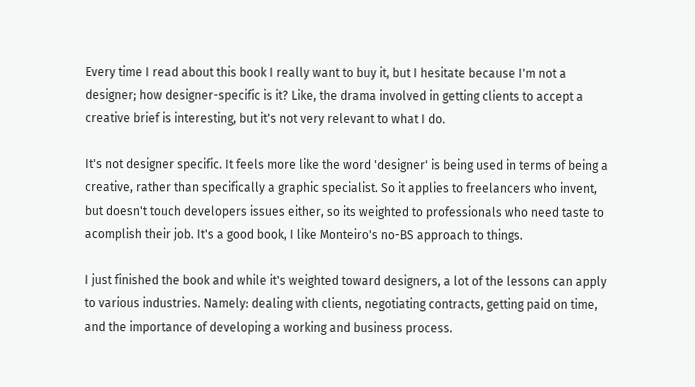Every time I read about this book I really want to buy it, but I hesitate because I'm not a designer; how designer-specific is it? Like, the drama involved in getting clients to accept a creative brief is interesting, but it's not very relevant to what I do.

It's not designer specific. It feels more like the word 'designer' is being used in terms of being a creative, rather than specifically a graphic specialist. So it applies to freelancers who invent, but doesn't touch developers issues either, so its weighted to professionals who need taste to acomplish their job. It's a good book, I like Monteiro's no-BS approach to things.

I just finished the book and while it's weighted toward designers, a lot of the lessons can apply to various industries. Namely: dealing with clients, negotiating contracts, getting paid on time, and the importance of developing a working and business process.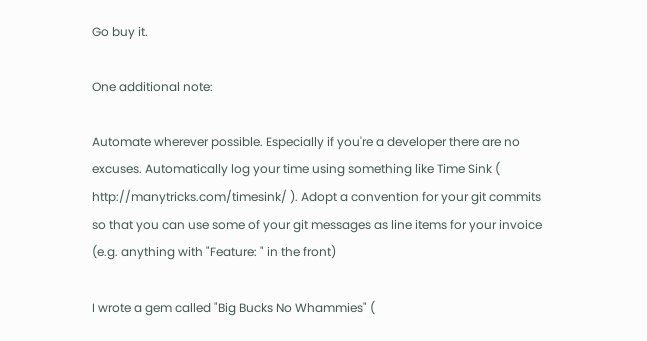Go buy it.

One additional note:

Automate wherever possible. Especially if you're a developer there are no excuses. Automatically log your time using something like Time Sink ( http://manytricks.com/timesink/ ). Adopt a convention for your git commits so that you can use some of your git messages as line items for your invoice (e.g. anything with "Feature: " in the front)

I wrote a gem called "Big Bucks No Whammies" (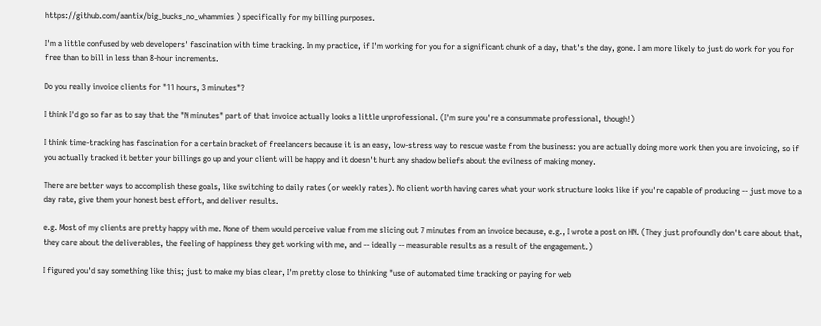https://github.com/aantix/big_bucks_no_whammies ) specifically for my billing purposes.

I'm a little confused by web developers' fascination with time tracking. In my practice, if I'm working for you for a significant chunk of a day, that's the day, gone. I am more likely to just do work for you for free than to bill in less than 8-hour increments.

Do you really invoice clients for "11 hours, 3 minutes"?

I think I'd go so far as to say that the "N minutes" part of that invoice actually looks a little unprofessional. (I'm sure you're a consummate professional, though!)

I think time-tracking has fascination for a certain bracket of freelancers because it is an easy, low-stress way to rescue waste from the business: you are actually doing more work then you are invoicing, so if you actually tracked it better your billings go up and your client will be happy and it doesn't hurt any shadow beliefs about the evilness of making money.

There are better ways to accomplish these goals, like switching to daily rates (or weekly rates). No client worth having cares what your work structure looks like if you're capable of producing -- just move to a day rate, give them your honest best effort, and deliver results.

e.g. Most of my clients are pretty happy with me. None of them would perceive value from me slicing out 7 minutes from an invoice because, e.g., I wrote a post on HN. (They just profoundly don't care about that, they care about the deliverables, the feeling of happiness they get working with me, and -- ideally -- measurable results as a result of the engagement.)

I figured you'd say something like this; just to make my bias clear, I'm pretty close to thinking "use of automated time tracking or paying for web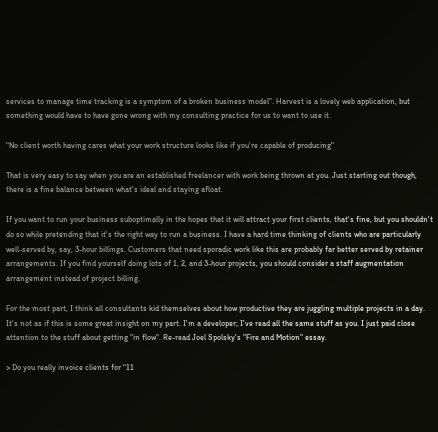services to manage time tracking is a symptom of a broken business model". Harvest is a lovely web application, but something would have to have gone wrong with my consulting practice for us to want to use it.

"No client worth having cares what your work structure looks like if you're capable of producing"

That is very easy to say when you are an established freelancer with work being thrown at you. Just starting out though, there is a fine balance between what's ideal and staying afloat.

If you want to run your business suboptimally in the hopes that it will attract your first clients, that's fine, but you shouldn't do so while pretending that it's the right way to run a business. I have a hard time thinking of clients who are particularly well-served by, say, 3-hour billings. Customers that need sporadic work like this are probably far better served by retainer arrangements. If you find yourself doing lots of 1, 2, and 3-hour projects, you should consider a staff augmentation arrangement instead of project billing.

For the most part, I think all consultants kid themselves about how productive they are juggling multiple projects in a day. It's not as if this is some great insight on my part. I'm a developer; I've read all the same stuff as you. I just paid close attention to the stuff about getting "in flow". Re-read Joel Spolsky's "Fire and Motion" essay.

> Do you really invoice clients for "11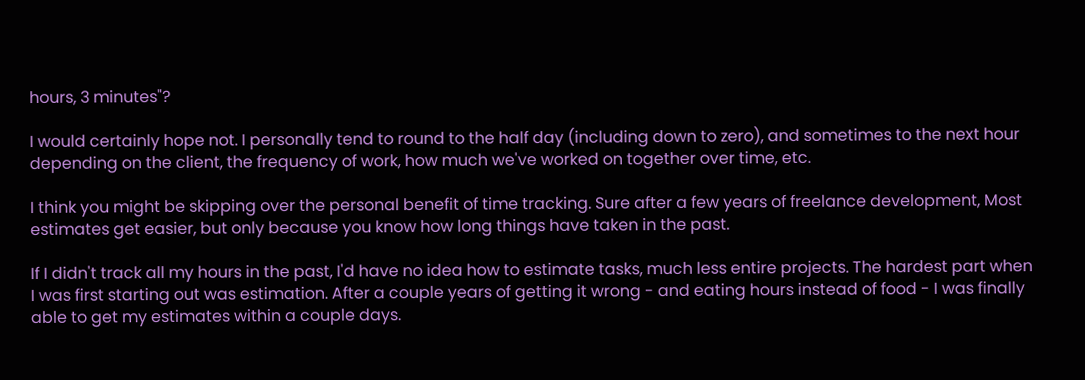hours, 3 minutes"?

I would certainly hope not. I personally tend to round to the half day (including down to zero), and sometimes to the next hour depending on the client, the frequency of work, how much we've worked on together over time, etc.

I think you might be skipping over the personal benefit of time tracking. Sure after a few years of freelance development, Most estimates get easier, but only because you know how long things have taken in the past.

If I didn't track all my hours in the past, I'd have no idea how to estimate tasks, much less entire projects. The hardest part when I was first starting out was estimation. After a couple years of getting it wrong - and eating hours instead of food - I was finally able to get my estimates within a couple days.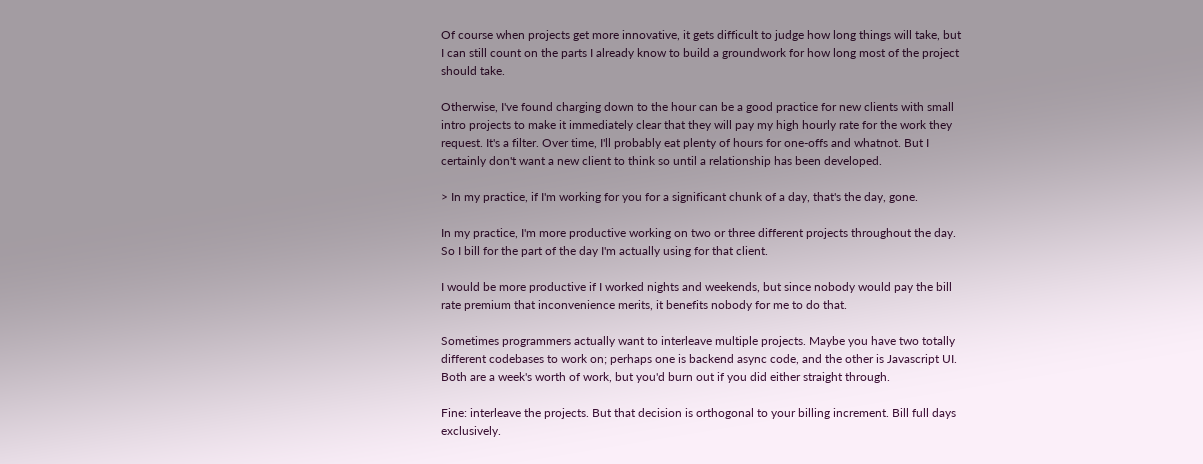Of course when projects get more innovative, it gets difficult to judge how long things will take, but I can still count on the parts I already know to build a groundwork for how long most of the project should take.

Otherwise, I've found charging down to the hour can be a good practice for new clients with small intro projects to make it immediately clear that they will pay my high hourly rate for the work they request. It's a filter. Over time, I'll probably eat plenty of hours for one-offs and whatnot. But I certainly don't want a new client to think so until a relationship has been developed.

> In my practice, if I'm working for you for a significant chunk of a day, that's the day, gone.

In my practice, I'm more productive working on two or three different projects throughout the day. So I bill for the part of the day I'm actually using for that client.

I would be more productive if I worked nights and weekends, but since nobody would pay the bill rate premium that inconvenience merits, it benefits nobody for me to do that.

Sometimes programmers actually want to interleave multiple projects. Maybe you have two totally different codebases to work on; perhaps one is backend async code, and the other is Javascript UI. Both are a week's worth of work, but you'd burn out if you did either straight through.

Fine: interleave the projects. But that decision is orthogonal to your billing increment. Bill full days exclusively.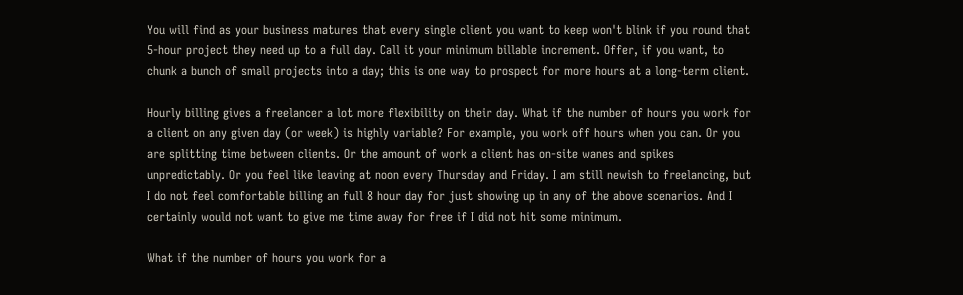You will find as your business matures that every single client you want to keep won't blink if you round that 5-hour project they need up to a full day. Call it your minimum billable increment. Offer, if you want, to chunk a bunch of small projects into a day; this is one way to prospect for more hours at a long-term client.

Hourly billing gives a freelancer a lot more flexibility on their day. What if the number of hours you work for a client on any given day (or week) is highly variable? For example, you work off hours when you can. Or you are splitting time between clients. Or the amount of work a client has on-site wanes and spikes unpredictably. Or you feel like leaving at noon every Thursday and Friday. I am still newish to freelancing, but I do not feel comfortable billing an full 8 hour day for just showing up in any of the above scenarios. And I certainly would not want to give me time away for free if I did not hit some minimum.

What if the number of hours you work for a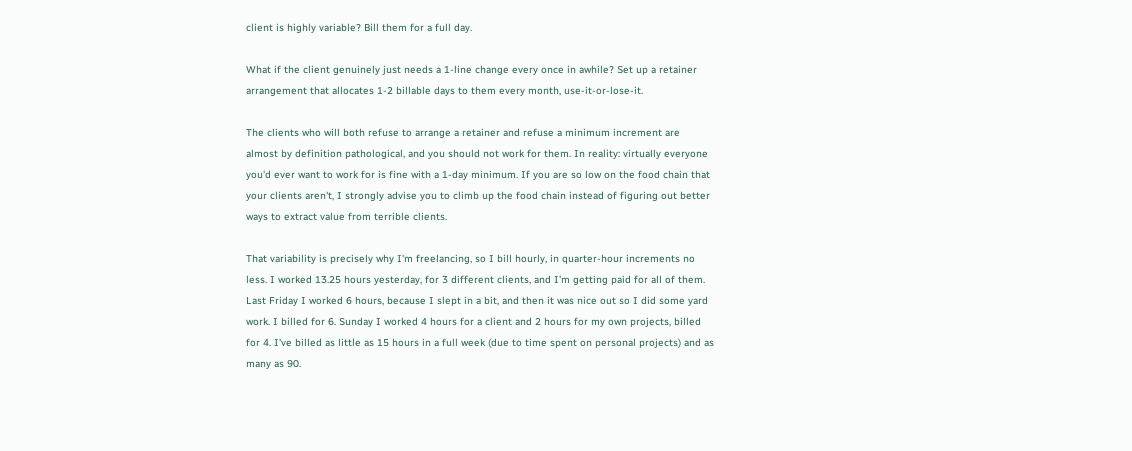client is highly variable? Bill them for a full day.

What if the client genuinely just needs a 1-line change every once in awhile? Set up a retainer arrangement that allocates 1-2 billable days to them every month, use-it-or-lose-it.

The clients who will both refuse to arrange a retainer and refuse a minimum increment are almost by definition pathological, and you should not work for them. In reality: virtually everyone you'd ever want to work for is fine with a 1-day minimum. If you are so low on the food chain that your clients aren't, I strongly advise you to climb up the food chain instead of figuring out better ways to extract value from terrible clients.

That variability is precisely why I'm freelancing, so I bill hourly, in quarter-hour increments no less. I worked 13.25 hours yesterday, for 3 different clients, and I'm getting paid for all of them. Last Friday I worked 6 hours, because I slept in a bit, and then it was nice out so I did some yard work. I billed for 6. Sunday I worked 4 hours for a client and 2 hours for my own projects, billed for 4. I've billed as little as 15 hours in a full week (due to time spent on personal projects) and as many as 90.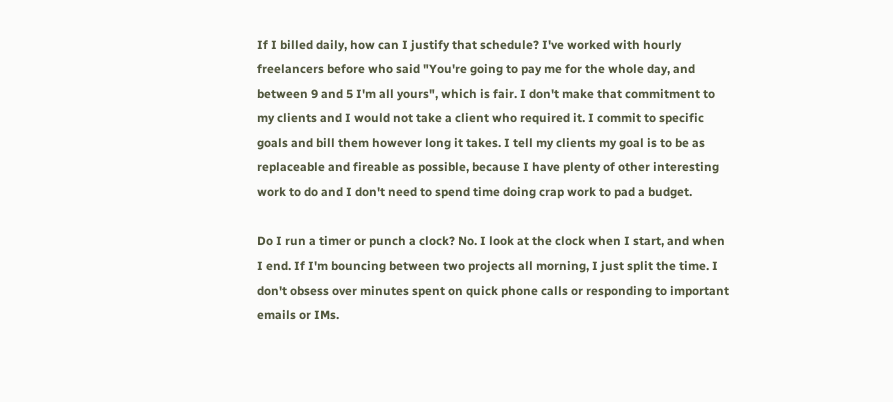If I billed daily, how can I justify that schedule? I've worked with hourly freelancers before who said "You're going to pay me for the whole day, and between 9 and 5 I'm all yours", which is fair. I don't make that commitment to my clients and I would not take a client who required it. I commit to specific goals and bill them however long it takes. I tell my clients my goal is to be as replaceable and fireable as possible, because I have plenty of other interesting work to do and I don't need to spend time doing crap work to pad a budget.

Do I run a timer or punch a clock? No. I look at the clock when I start, and when I end. If I'm bouncing between two projects all morning, I just split the time. I don't obsess over minutes spent on quick phone calls or responding to important emails or IMs.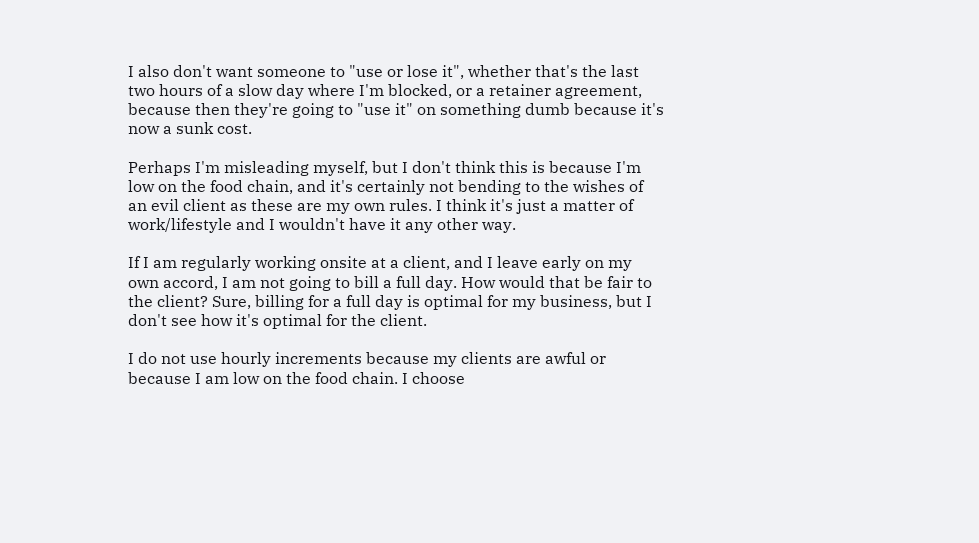I also don't want someone to "use or lose it", whether that's the last two hours of a slow day where I'm blocked, or a retainer agreement, because then they're going to "use it" on something dumb because it's now a sunk cost.

Perhaps I'm misleading myself, but I don't think this is because I'm low on the food chain, and it's certainly not bending to the wishes of an evil client as these are my own rules. I think it's just a matter of work/lifestyle and I wouldn't have it any other way.

If I am regularly working onsite at a client, and I leave early on my own accord, I am not going to bill a full day. How would that be fair to the client? Sure, billing for a full day is optimal for my business, but I don't see how it's optimal for the client.

I do not use hourly increments because my clients are awful or because I am low on the food chain. I choose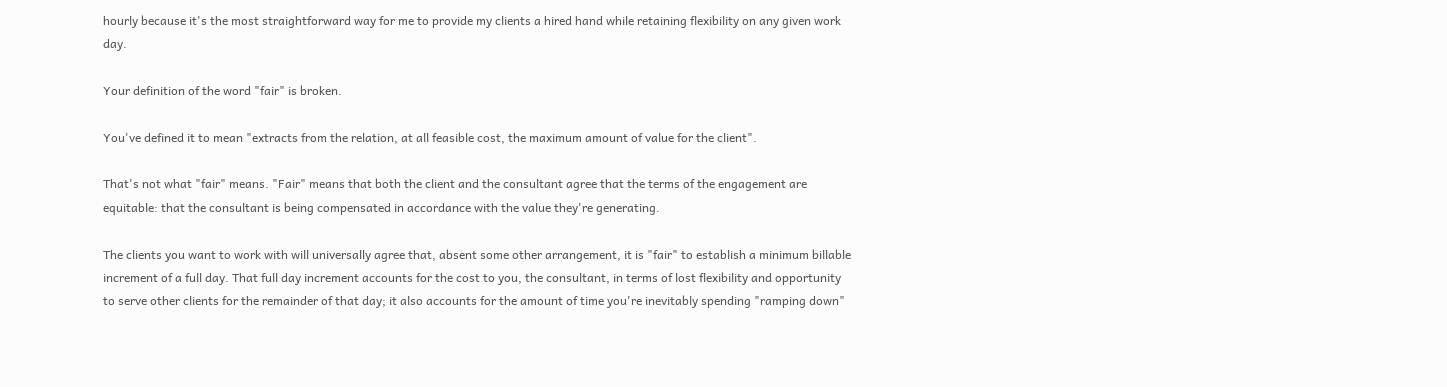hourly because it's the most straightforward way for me to provide my clients a hired hand while retaining flexibility on any given work day.

Your definition of the word "fair" is broken.

You've defined it to mean "extracts from the relation, at all feasible cost, the maximum amount of value for the client".

That's not what "fair" means. "Fair" means that both the client and the consultant agree that the terms of the engagement are equitable: that the consultant is being compensated in accordance with the value they're generating.

The clients you want to work with will universally agree that, absent some other arrangement, it is "fair" to establish a minimum billable increment of a full day. That full day increment accounts for the cost to you, the consultant, in terms of lost flexibility and opportunity to serve other clients for the remainder of that day; it also accounts for the amount of time you're inevitably spending "ramping down"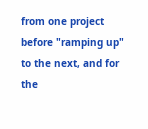from one project before "ramping up" to the next, and for the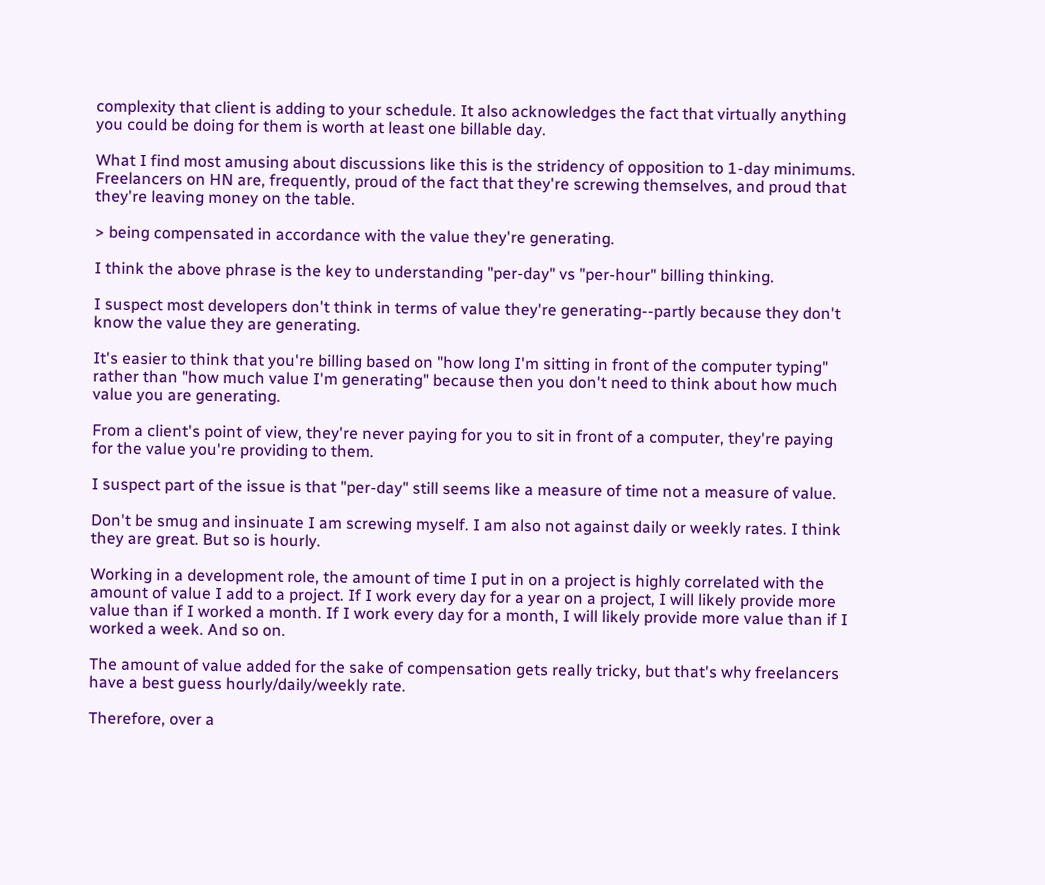complexity that client is adding to your schedule. It also acknowledges the fact that virtually anything you could be doing for them is worth at least one billable day.

What I find most amusing about discussions like this is the stridency of opposition to 1-day minimums. Freelancers on HN are, frequently, proud of the fact that they're screwing themselves, and proud that they're leaving money on the table.

> being compensated in accordance with the value they're generating.

I think the above phrase is the key to understanding "per-day" vs "per-hour" billing thinking.

I suspect most developers don't think in terms of value they're generating--partly because they don't know the value they are generating.

It's easier to think that you're billing based on "how long I'm sitting in front of the computer typing" rather than "how much value I'm generating" because then you don't need to think about how much value you are generating.

From a client's point of view, they're never paying for you to sit in front of a computer, they're paying for the value you're providing to them.

I suspect part of the issue is that "per-day" still seems like a measure of time not a measure of value.

Don't be smug and insinuate I am screwing myself. I am also not against daily or weekly rates. I think they are great. But so is hourly.

Working in a development role, the amount of time I put in on a project is highly correlated with the amount of value I add to a project. If I work every day for a year on a project, I will likely provide more value than if I worked a month. If I work every day for a month, I will likely provide more value than if I worked a week. And so on.

The amount of value added for the sake of compensation gets really tricky, but that's why freelancers have a best guess hourly/daily/weekly rate.

Therefore, over a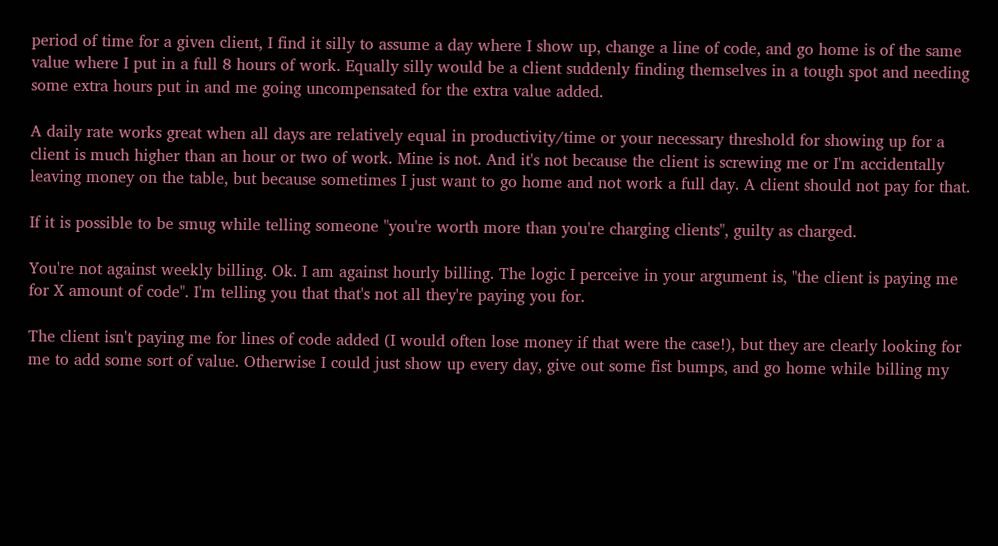period of time for a given client, I find it silly to assume a day where I show up, change a line of code, and go home is of the same value where I put in a full 8 hours of work. Equally silly would be a client suddenly finding themselves in a tough spot and needing some extra hours put in and me going uncompensated for the extra value added.

A daily rate works great when all days are relatively equal in productivity/time or your necessary threshold for showing up for a client is much higher than an hour or two of work. Mine is not. And it's not because the client is screwing me or I'm accidentally leaving money on the table, but because sometimes I just want to go home and not work a full day. A client should not pay for that.

If it is possible to be smug while telling someone "you're worth more than you're charging clients", guilty as charged.

You're not against weekly billing. Ok. I am against hourly billing. The logic I perceive in your argument is, "the client is paying me for X amount of code". I'm telling you that that's not all they're paying you for.

The client isn't paying me for lines of code added (I would often lose money if that were the case!), but they are clearly looking for me to add some sort of value. Otherwise I could just show up every day, give out some fist bumps, and go home while billing my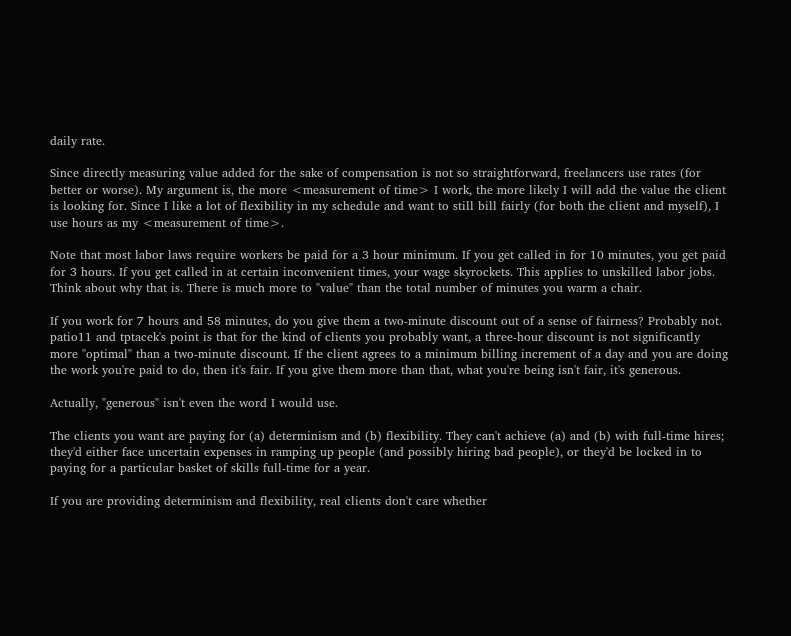daily rate.

Since directly measuring value added for the sake of compensation is not so straightforward, freelancers use rates (for better or worse). My argument is, the more <measurement of time> I work, the more likely I will add the value the client is looking for. Since I like a lot of flexibility in my schedule and want to still bill fairly (for both the client and myself), I use hours as my <measurement of time>.

Note that most labor laws require workers be paid for a 3 hour minimum. If you get called in for 10 minutes, you get paid for 3 hours. If you get called in at certain inconvenient times, your wage skyrockets. This applies to unskilled labor jobs. Think about why that is. There is much more to "value" than the total number of minutes you warm a chair.

If you work for 7 hours and 58 minutes, do you give them a two-minute discount out of a sense of fairness? Probably not. patio11 and tptacek's point is that for the kind of clients you probably want, a three-hour discount is not significantly more "optimal" than a two-minute discount. If the client agrees to a minimum billing increment of a day and you are doing the work you're paid to do, then it's fair. If you give them more than that, what you're being isn't fair, it's generous.

Actually, "generous" isn't even the word I would use.

The clients you want are paying for (a) determinism and (b) flexibility. They can't achieve (a) and (b) with full-time hires; they'd either face uncertain expenses in ramping up people (and possibly hiring bad people), or they'd be locked in to paying for a particular basket of skills full-time for a year.

If you are providing determinism and flexibility, real clients don't care whether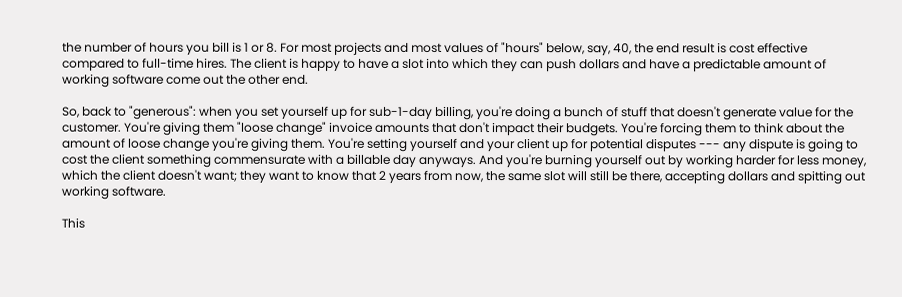the number of hours you bill is 1 or 8. For most projects and most values of "hours" below, say, 40, the end result is cost effective compared to full-time hires. The client is happy to have a slot into which they can push dollars and have a predictable amount of working software come out the other end.

So, back to "generous": when you set yourself up for sub-1-day billing, you're doing a bunch of stuff that doesn't generate value for the customer. You're giving them "loose change" invoice amounts that don't impact their budgets. You're forcing them to think about the amount of loose change you're giving them. You're setting yourself and your client up for potential disputes --- any dispute is going to cost the client something commensurate with a billable day anyways. And you're burning yourself out by working harder for less money, which the client doesn't want; they want to know that 2 years from now, the same slot will still be there, accepting dollars and spitting out working software.

This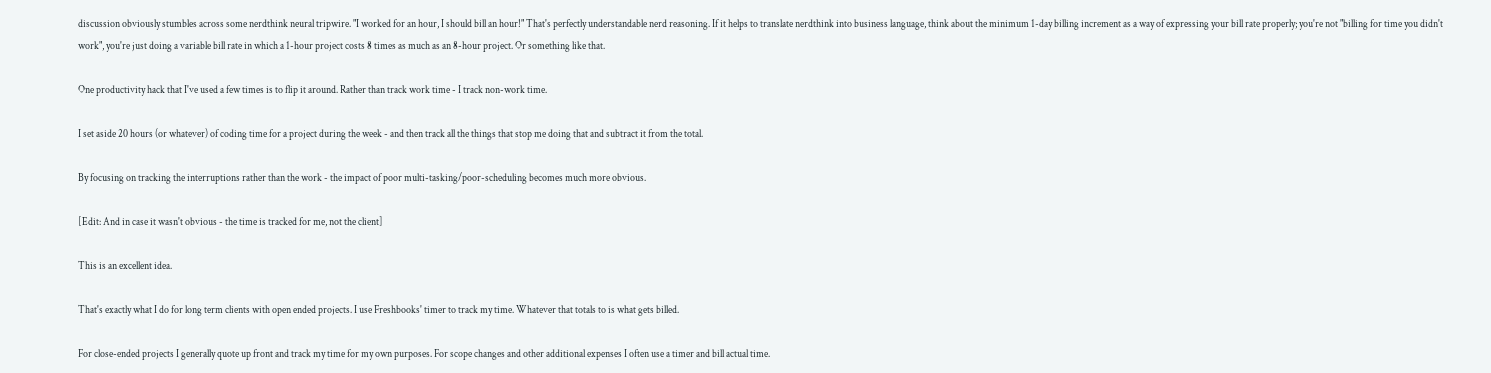discussion obviously stumbles across some nerdthink neural tripwire. "I worked for an hour, I should bill an hour!" That's perfectly understandable nerd reasoning. If it helps to translate nerdthink into business language, think about the minimum 1-day billing increment as a way of expressing your bill rate properly; you're not "billing for time you didn't work", you're just doing a variable bill rate in which a 1-hour project costs 8 times as much as an 8-hour project. Or something like that.

One productivity hack that I've used a few times is to flip it around. Rather than track work time - I track non-work time.

I set aside 20 hours (or whatever) of coding time for a project during the week - and then track all the things that stop me doing that and subtract it from the total.

By focusing on tracking the interruptions rather than the work - the impact of poor multi-tasking/poor-scheduling becomes much more obvious.

[Edit: And in case it wasn't obvious - the time is tracked for me, not the client]

This is an excellent idea.

That's exactly what I do for long term clients with open ended projects. I use Freshbooks' timer to track my time. Whatever that totals to is what gets billed.

For close-ended projects I generally quote up front and track my time for my own purposes. For scope changes and other additional expenses I often use a timer and bill actual time.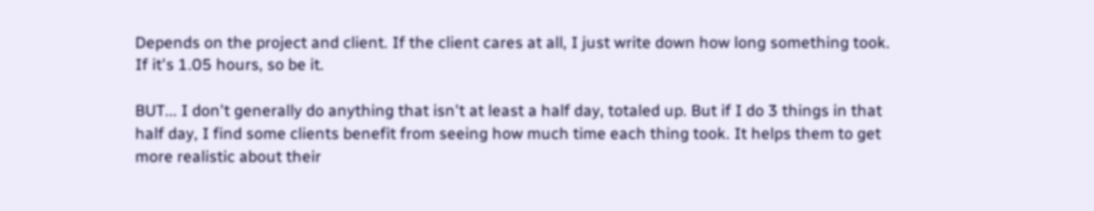Depends on the project and client. If the client cares at all, I just write down how long something took. If it's 1.05 hours, so be it.

BUT... I don't generally do anything that isn't at least a half day, totaled up. But if I do 3 things in that half day, I find some clients benefit from seeing how much time each thing took. It helps them to get more realistic about their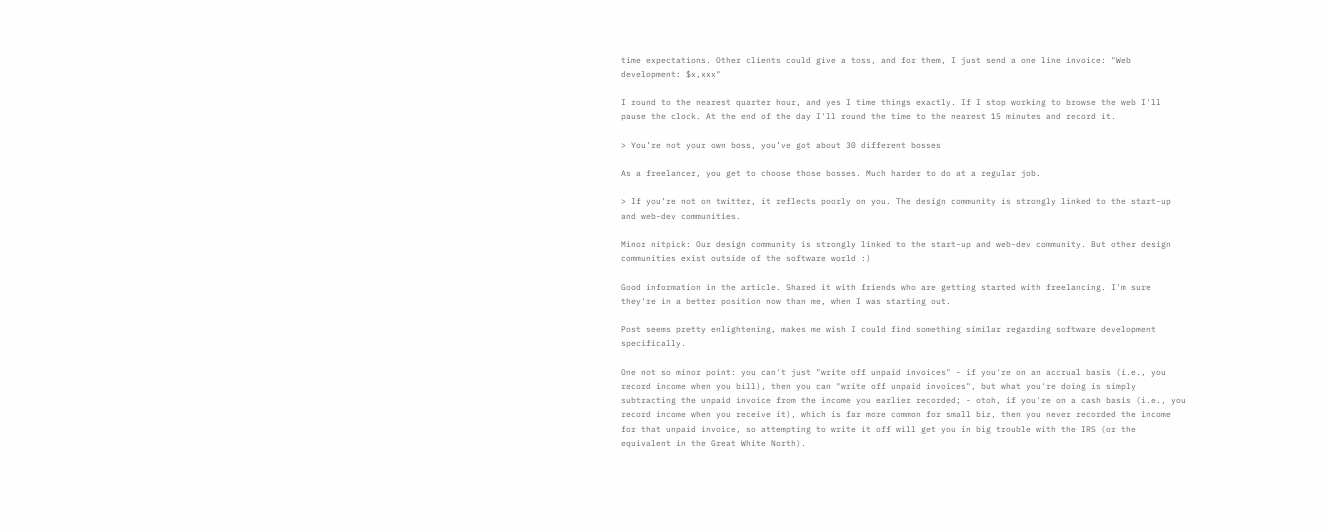time expectations. Other clients could give a toss, and for them, I just send a one line invoice: "Web development: $x,xxx"

I round to the nearest quarter hour, and yes I time things exactly. If I stop working to browse the web I'll pause the clock. At the end of the day I'll round the time to the nearest 15 minutes and record it.

> You’re not your own boss, you’ve got about 30 different bosses

As a freelancer, you get to choose those bosses. Much harder to do at a regular job.

> If you’re not on twitter, it reflects poorly on you. The design community is strongly linked to the start-up and web-dev communities.

Minor nitpick: Our design community is strongly linked to the start-up and web-dev community. But other design communities exist outside of the software world :)

Good information in the article. Shared it with friends who are getting started with freelancing. I'm sure they're in a better position now than me, when I was starting out.

Post seems pretty enlightening, makes me wish I could find something similar regarding software development specifically.

One not so minor point: you can't just "write off unpaid invoices" - if you're on an accrual basis (i.e., you record income when you bill), then you can "write off unpaid invoices", but what you're doing is simply subtracting the unpaid invoice from the income you earlier recorded; - otoh, if you're on a cash basis (i.e., you record income when you receive it), which is far more common for small biz, then you never recorded the income for that unpaid invoice, so attempting to write it off will get you in big trouble with the IRS (or the equivalent in the Great White North).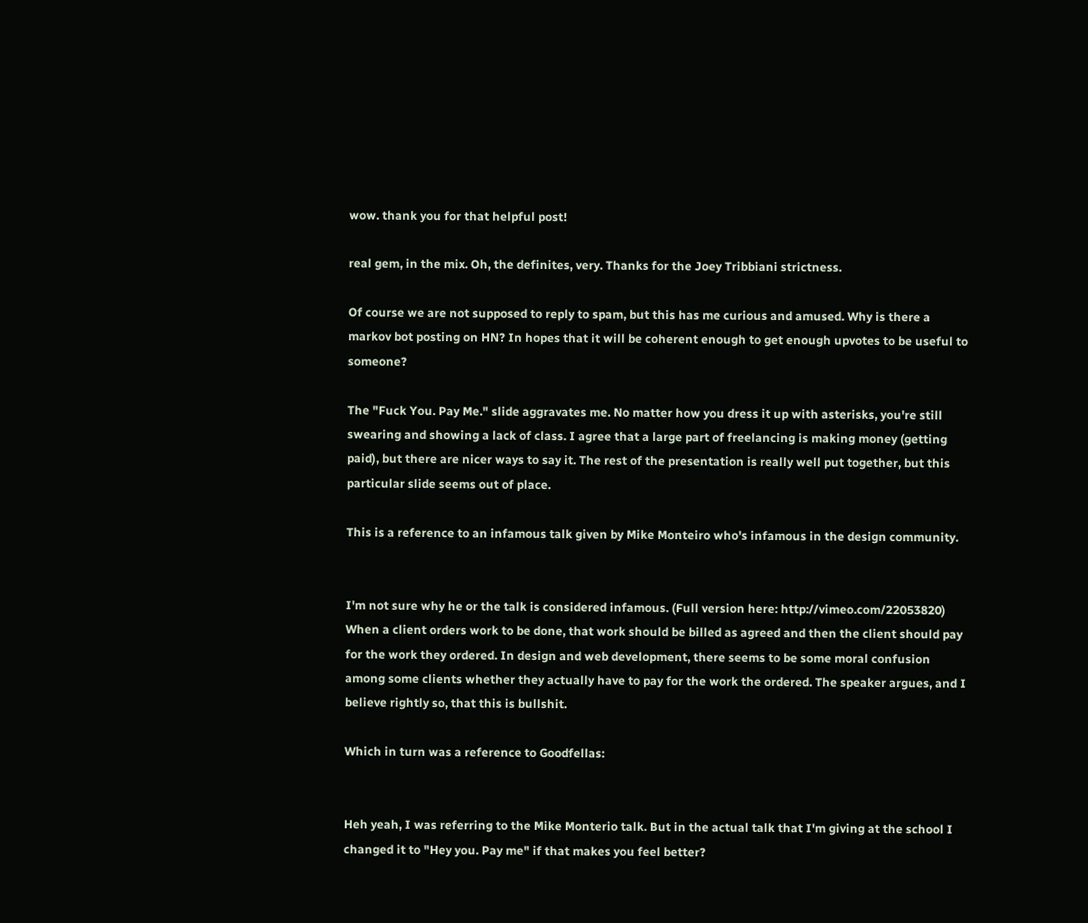wow. thank you for that helpful post!

real gem, in the mix. Oh, the definites, very. Thanks for the Joey Tribbiani strictness.

Of course we are not supposed to reply to spam, but this has me curious and amused. Why is there a markov bot posting on HN? In hopes that it will be coherent enough to get enough upvotes to be useful to someone?

The "Fuck You. Pay Me." slide aggravates me. No matter how you dress it up with asterisks, you're still swearing and showing a lack of class. I agree that a large part of freelancing is making money (getting paid), but there are nicer ways to say it. The rest of the presentation is really well put together, but this particular slide seems out of place.

This is a reference to an infamous talk given by Mike Monteiro who's infamous in the design community.


I'm not sure why he or the talk is considered infamous. (Full version here: http://vimeo.com/22053820) When a client orders work to be done, that work should be billed as agreed and then the client should pay for the work they ordered. In design and web development, there seems to be some moral confusion among some clients whether they actually have to pay for the work the ordered. The speaker argues, and I believe rightly so, that this is bullshit.

Which in turn was a reference to Goodfellas:


Heh yeah, I was referring to the Mike Monterio talk. But in the actual talk that I'm giving at the school I changed it to "Hey you. Pay me" if that makes you feel better?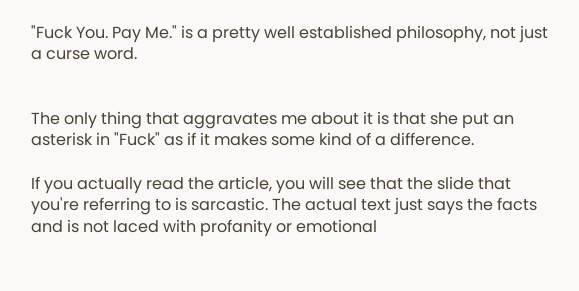"Fuck You. Pay Me." is a pretty well established philosophy, not just a curse word.


The only thing that aggravates me about it is that she put an asterisk in "Fuck" as if it makes some kind of a difference.

If you actually read the article, you will see that the slide that you're referring to is sarcastic. The actual text just says the facts and is not laced with profanity or emotional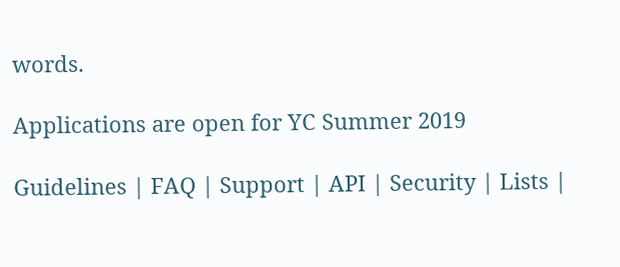words.

Applications are open for YC Summer 2019

Guidelines | FAQ | Support | API | Security | Lists |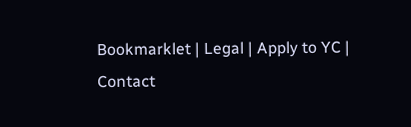Bookmarklet | Legal | Apply to YC | Contact